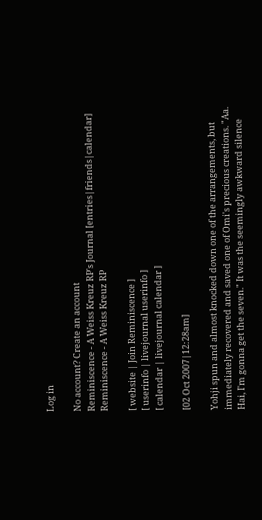Log in

No account? Create an account
Reminiscence - A Weiss Kreuz RP's Journal [entries|friends|calendar]
Reminiscence - A Weiss Kreuz RP

[ website | Join Reminiscence ]
[ userinfo | livejournal userinfo ]
[ calendar | livejournal calendar ]

[02 Oct 2007|12:28am]

Yohji spun and almost knocked down one of the arrangements, but immediately recovered and saved one of Omi's precious creations. "Aa. Hai, I'm gonna get the seven." It was the seemingly awkward silence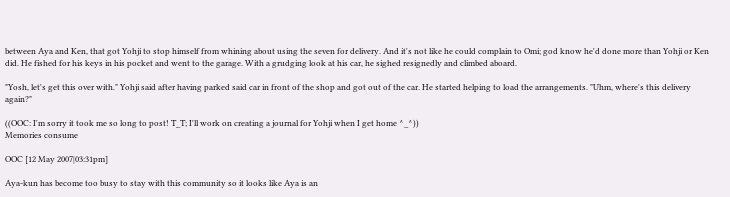between Aya and Ken, that got Yohji to stop himself from whining about using the seven for delivery. And it's not like he could complain to Omi; god know he'd done more than Yohji or Ken did. He fished for his keys in his pocket and went to the garage. With a grudging look at his car, he sighed resignedly and climbed aboard.

"Yosh, let's get this over with." Yohji said after having parked said car in front of the shop and got out of the car. He started helping to load the arrangements. "Uhm, where's this delivery again?"

((OOC: I'm sorry it took me so long to post! T_T; I'll work on creating a journal for Yohji when I get home ^_^))
Memories consume

OOC [12 May 2007|03:31pm]

Aya-kun has become too busy to stay with this community so it looks like Aya is an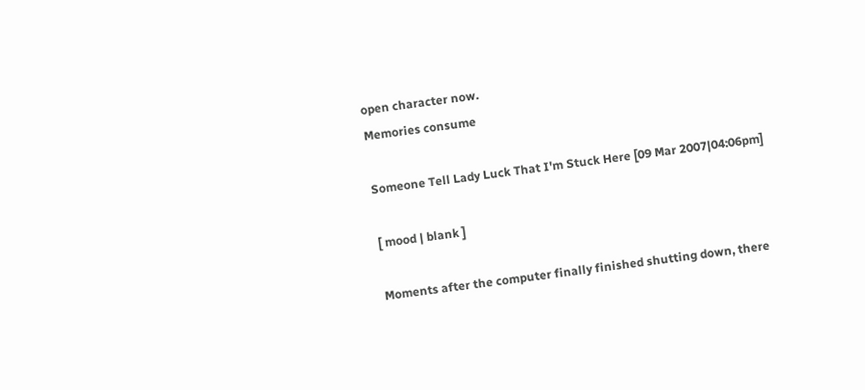open character now.
Memories consume

Someone Tell Lady Luck That I'm Stuck Here [09 Mar 2007|04:06pm]

[ mood | blank ]

Moments after the computer finally finished shutting down, there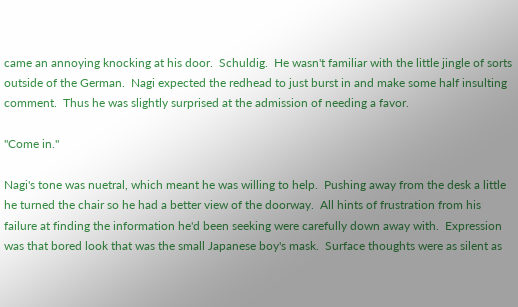came an annoying knocking at his door.  Schuldig.  He wasn't familiar with the little jingle of sorts outside of the German.  Nagi expected the redhead to just burst in and make some half insulting comment.  Thus he was slightly surprised at the admission of needing a favor.

"Come in."

Nagi's tone was nuetral, which meant he was willing to help.  Pushing away from the desk a little he turned the chair so he had a better view of the doorway.  All hints of frustration from his failure at finding the information he'd been seeking were carefully down away with.  Expression was that bored look that was the small Japanese boy's mask.  Surface thoughts were as silent as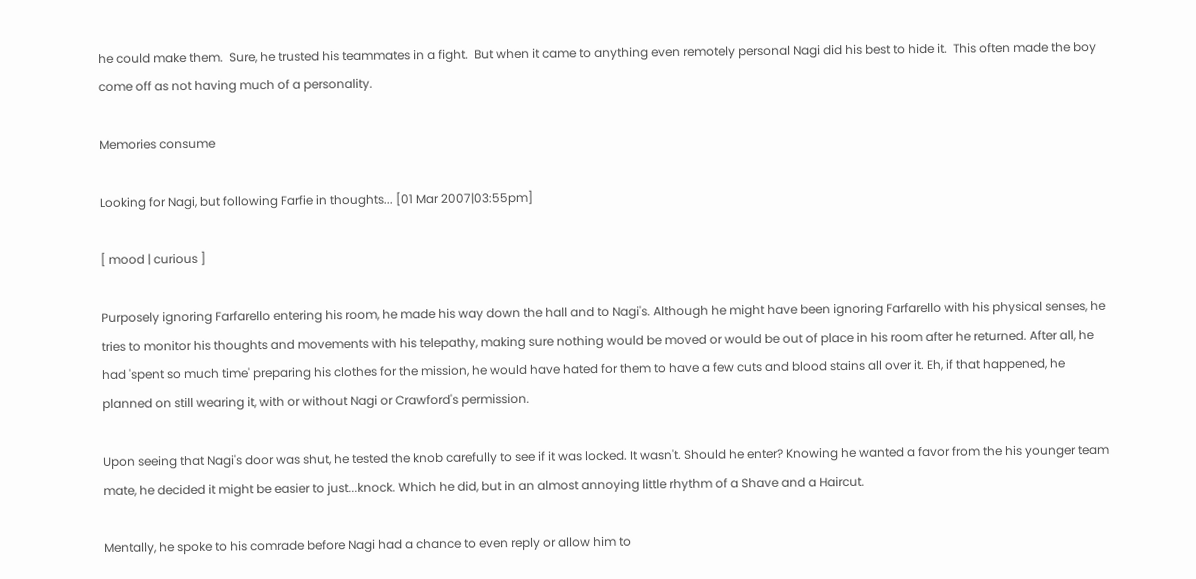he could make them.  Sure, he trusted his teammates in a fight.  But when it came to anything even remotely personal Nagi did his best to hide it.  This often made the boy come off as not having much of a personality.

Memories consume

Looking for Nagi, but following Farfie in thoughts... [01 Mar 2007|03:55pm]

[ mood | curious ]

Purposely ignoring Farfarello entering his room, he made his way down the hall and to Nagi's. Although he might have been ignoring Farfarello with his physical senses, he tries to monitor his thoughts and movements with his telepathy, making sure nothing would be moved or would be out of place in his room after he returned. After all, he had 'spent so much time' preparing his clothes for the mission, he would have hated for them to have a few cuts and blood stains all over it. Eh, if that happened, he planned on still wearing it, with or without Nagi or Crawford's permission.

Upon seeing that Nagi's door was shut, he tested the knob carefully to see if it was locked. It wasn't. Should he enter? Knowing he wanted a favor from the his younger team mate, he decided it might be easier to just...knock. Which he did, but in an almost annoying little rhythm of a Shave and a Haircut.

Mentally, he spoke to his comrade before Nagi had a chance to even reply or allow him to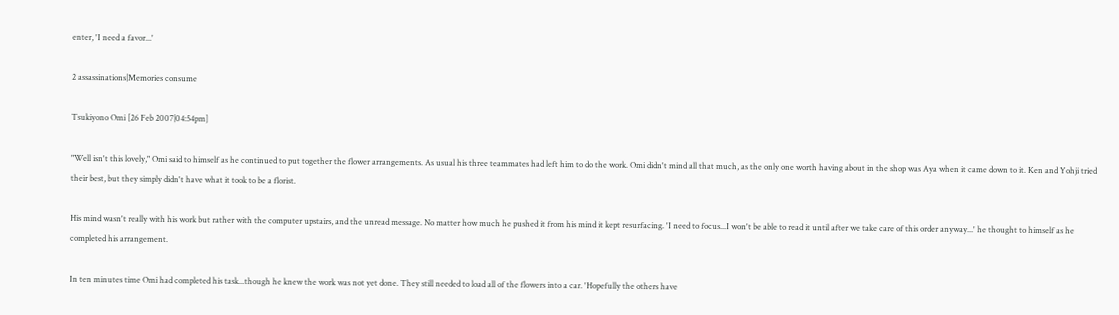enter, 'I need a favor...'

2 assassinations|Memories consume

Tsukiyono Omi [26 Feb 2007|04:54pm]

"Well isn't this lovely," Omi said to himself as he continued to put together the flower arrangements. As usual his three teammates had left him to do the work. Omi didn't mind all that much, as the only one worth having about in the shop was Aya when it came down to it. Ken and Yohji tried their best, but they simply didn't have what it took to be a florist.

His mind wasn't really with his work but rather with the computer upstairs, and the unread message. No matter how much he pushed it from his mind it kept resurfacing. 'I need to focus...I won't be able to read it until after we take care of this order anyway...' he thought to himself as he completed his arrangement.

In ten minutes time Omi had completed his task...though he knew the work was not yet done. They still needed to load all of the flowers into a car. 'Hopefully the others have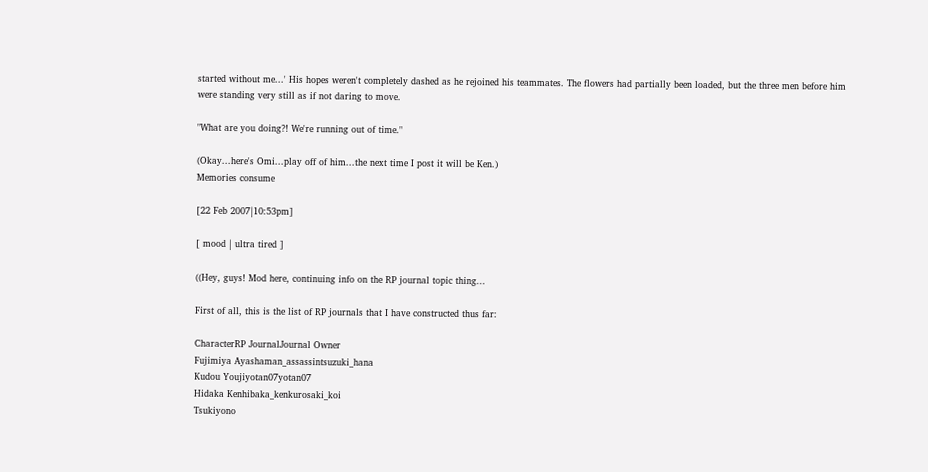started without me...' His hopes weren't completely dashed as he rejoined his teammates. The flowers had partially been loaded, but the three men before him were standing very still as if not daring to move.

"What are you doing?! We're running out of time."

(Okay...here's Omi...play off of him...the next time I post it will be Ken.)
Memories consume

[22 Feb 2007|10:53pm]

[ mood | ultra tired ]

((Hey, guys! Mod here, continuing info on the RP journal topic thing...

First of all, this is the list of RP journals that I have constructed thus far:

CharacterRP JournalJournal Owner
Fujimiya Ayashaman_assassintsuzuki_hana
Kudou Youjiyotan07yotan07
Hidaka Kenhibaka_kenkurosaki_koi
Tsukiyono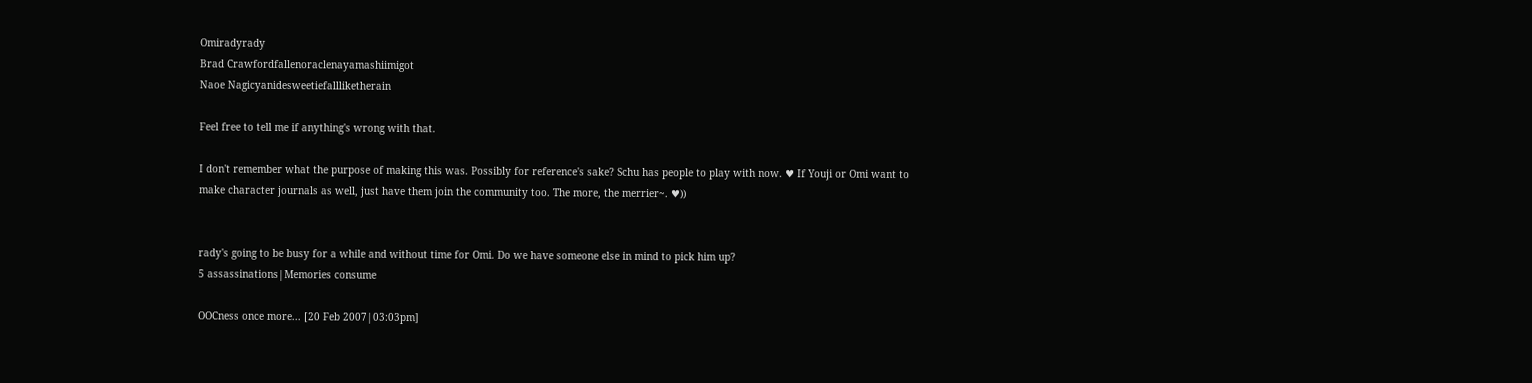Omiradyrady
Brad Crawfordfallenoraclenayamashiimigot
Naoe Nagicyanidesweetiefallliketherain

Feel free to tell me if anything's wrong with that.

I don't remember what the purpose of making this was. Possibly for reference's sake? Schu has people to play with now. ♥ If Youji or Omi want to make character journals as well, just have them join the community too. The more, the merrier~. ♥))


rady's going to be busy for a while and without time for Omi. Do we have someone else in mind to pick him up?
5 assassinations|Memories consume

OOCness once more... [20 Feb 2007|03:03pm]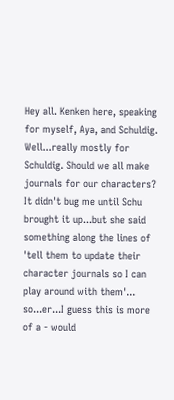Hey all. Kenken here, speaking for myself, Aya, and Schuldig. Well...really mostly for Schuldig. Should we all make journals for our characters? It didn't bug me until Schu brought it up...but she said something along the lines of 'tell them to update their character journals so I can play around with them'... so...er...I guess this is more of a - would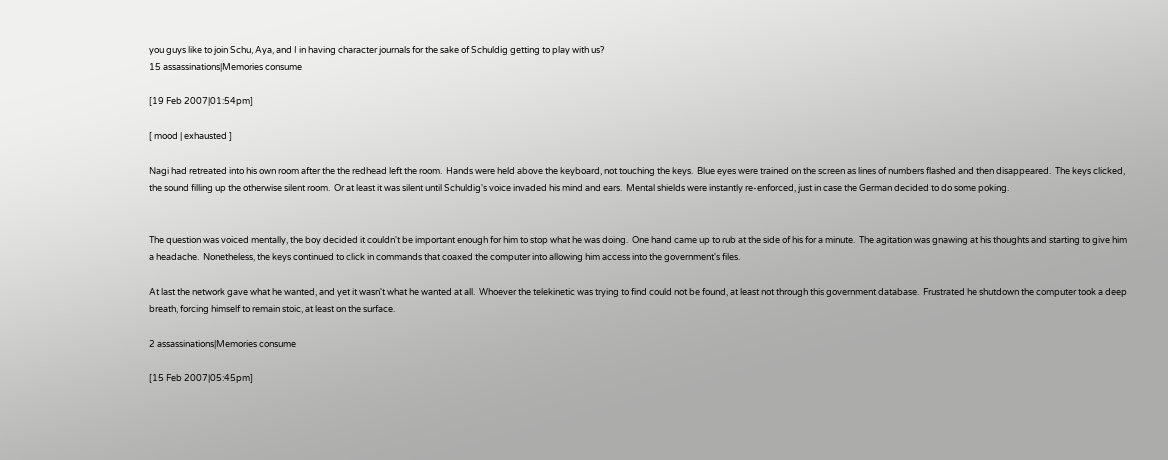you guys like to join Schu, Aya, and I in having character journals for the sake of Schuldig getting to play with us?
15 assassinations|Memories consume

[19 Feb 2007|01:54pm]

[ mood | exhausted ]

Nagi had retreated into his own room after the the redhead left the room.  Hands were held above the keyboard, not touching the keys.  Blue eyes were trained on the screen as lines of numbers flashed and then disappeared.  The keys clicked, the sound filling up the otherwise silent room.  Or at least it was silent until Schuldig's voice invaded his mind and ears.  Mental shields were instantly re-enforced, just in case the German decided to do some poking.


The question was voiced mentally, the boy decided it couldn't be important enough for him to stop what he was doing.  One hand came up to rub at the side of his for a minute.  The agitation was gnawing at his thoughts and starting to give him a headache.  Nonetheless, the keys continued to click in commands that coaxed the computer into allowing him access into the government's files.

At last the network gave what he wanted, and yet it wasn't what he wanted at all.  Whoever the telekinetic was trying to find could not be found, at least not through this government database.  Frustrated he shutdown the computer took a deep breath, forcing himself to remain stoic, at least on the surface.

2 assassinations|Memories consume

[15 Feb 2007|05:45pm]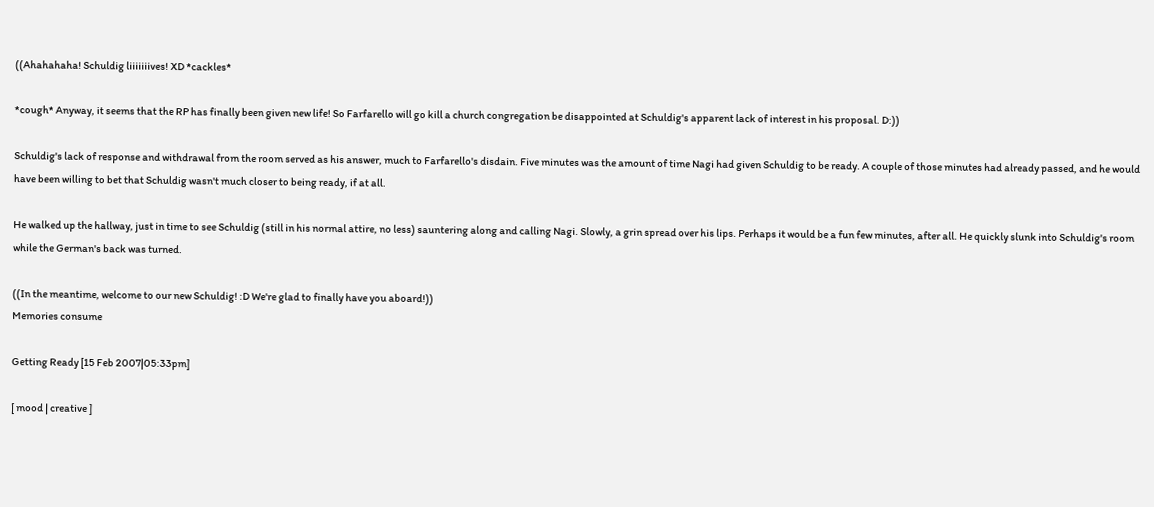((Ahahahaha! Schuldig liiiiiiives! XD *cackles*

*cough* Anyway, it seems that the RP has finally been given new life! So Farfarello will go kill a church congregation be disappointed at Schuldig's apparent lack of interest in his proposal. D:))

Schuldig's lack of response and withdrawal from the room served as his answer, much to Farfarello's disdain. Five minutes was the amount of time Nagi had given Schuldig to be ready. A couple of those minutes had already passed, and he would have been willing to bet that Schuldig wasn't much closer to being ready, if at all.

He walked up the hallway, just in time to see Schuldig (still in his normal attire, no less) sauntering along and calling Nagi. Slowly, a grin spread over his lips. Perhaps it would be a fun few minutes, after all. He quickly slunk into Schuldig's room while the German's back was turned.

((In the meantime, welcome to our new Schuldig! :D We're glad to finally have you aboard!))
Memories consume

Getting Ready [15 Feb 2007|05:33pm]

[ mood | creative ]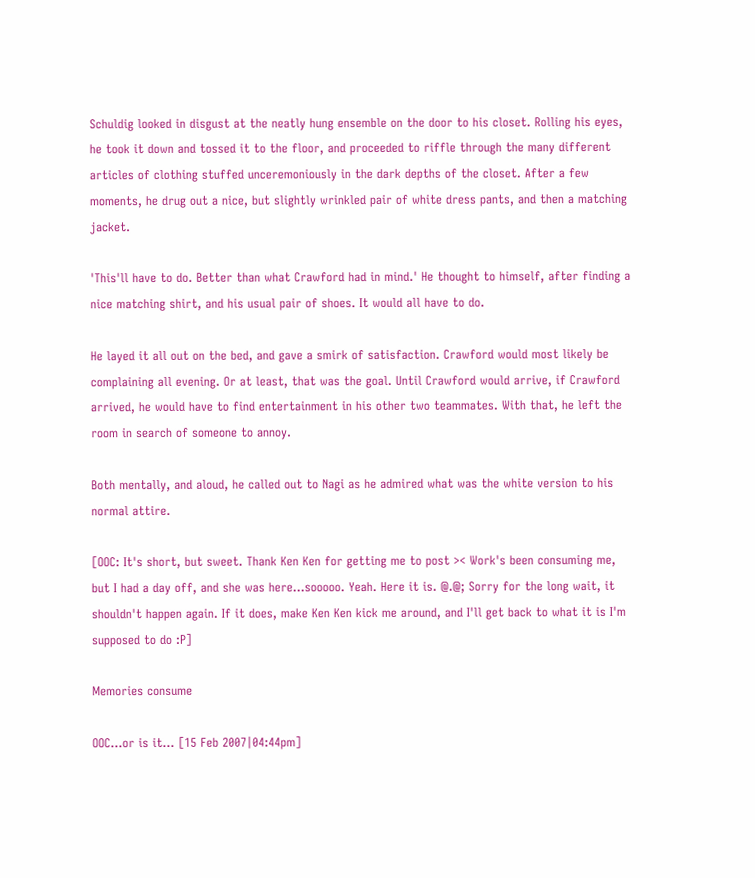Schuldig looked in disgust at the neatly hung ensemble on the door to his closet. Rolling his eyes, he took it down and tossed it to the floor, and proceeded to riffle through the many different articles of clothing stuffed unceremoniously in the dark depths of the closet. After a few moments, he drug out a nice, but slightly wrinkled pair of white dress pants, and then a matching jacket.

'This'll have to do. Better than what Crawford had in mind.' He thought to himself, after finding a nice matching shirt, and his usual pair of shoes. It would all have to do.

He layed it all out on the bed, and gave a smirk of satisfaction. Crawford would most likely be complaining all evening. Or at least, that was the goal. Until Crawford would arrive, if Crawford arrived, he would have to find entertainment in his other two teammates. With that, he left the room in search of someone to annoy.

Both mentally, and aloud, he called out to Nagi as he admired what was the white version to his normal attire.

[OOC: It's short, but sweet. Thank Ken Ken for getting me to post >< Work's been consuming me, but I had a day off, and she was here...sooooo. Yeah. Here it is. @.@; Sorry for the long wait, it shouldn't happen again. If it does, make Ken Ken kick me around, and I'll get back to what it is I'm supposed to do :P]

Memories consume

OOC...or is it... [15 Feb 2007|04:44pm]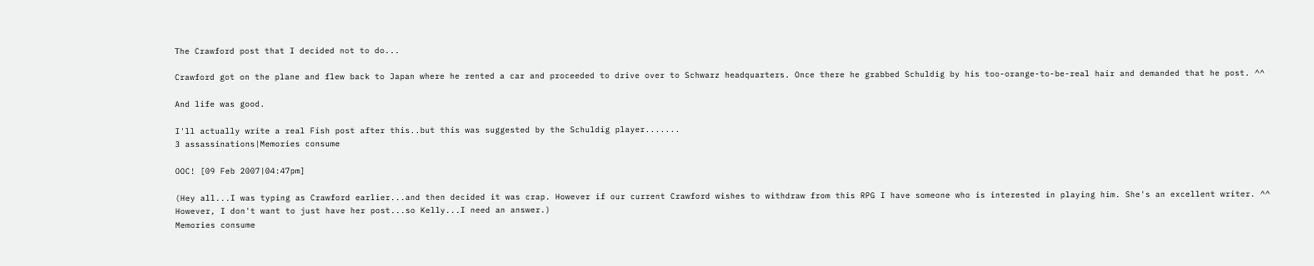The Crawford post that I decided not to do...

Crawford got on the plane and flew back to Japan where he rented a car and proceeded to drive over to Schwarz headquarters. Once there he grabbed Schuldig by his too-orange-to-be-real hair and demanded that he post. ^^

And life was good.

I'll actually write a real Fish post after this..but this was suggested by the Schuldig player.......
3 assassinations|Memories consume

OOC! [09 Feb 2007|04:47pm]

(Hey all...I was typing as Crawford earlier...and then decided it was crap. However if our current Crawford wishes to withdraw from this RPG I have someone who is interested in playing him. She's an excellent writer. ^^ However, I don't want to just have her post...so Kelly...I need an answer.)
Memories consume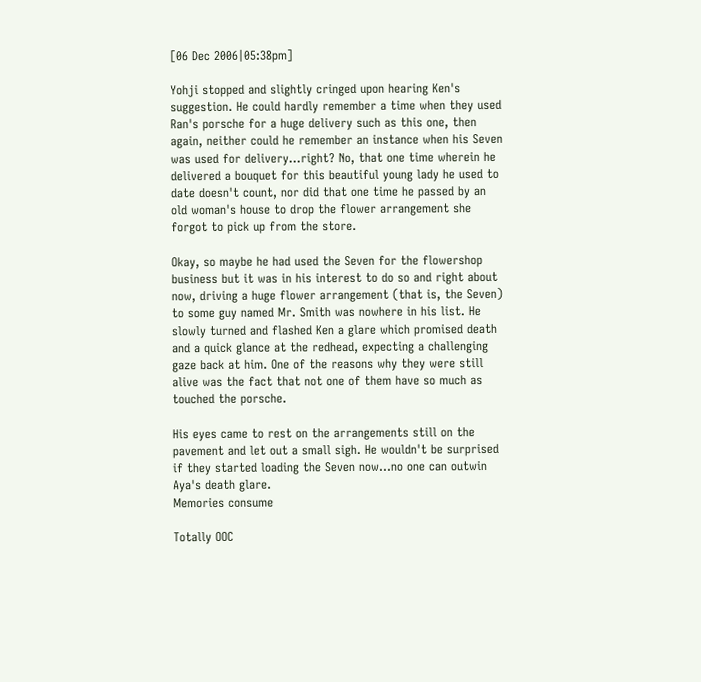[06 Dec 2006|05:38pm]

Yohji stopped and slightly cringed upon hearing Ken's suggestion. He could hardly remember a time when they used Ran's porsche for a huge delivery such as this one, then again, neither could he remember an instance when his Seven was used for delivery...right? No, that one time wherein he delivered a bouquet for this beautiful young lady he used to date doesn't count, nor did that one time he passed by an old woman's house to drop the flower arrangement she forgot to pick up from the store.

Okay, so maybe he had used the Seven for the flowershop business but it was in his interest to do so and right about now, driving a huge flower arrangement (that is, the Seven) to some guy named Mr. Smith was nowhere in his list. He slowly turned and flashed Ken a glare which promised death and a quick glance at the redhead, expecting a challenging gaze back at him. One of the reasons why they were still alive was the fact that not one of them have so much as touched the porsche.

His eyes came to rest on the arrangements still on the pavement and let out a small sigh. He wouldn't be surprised if they started loading the Seven now...no one can outwin Aya's death glare.
Memories consume

Totally OOC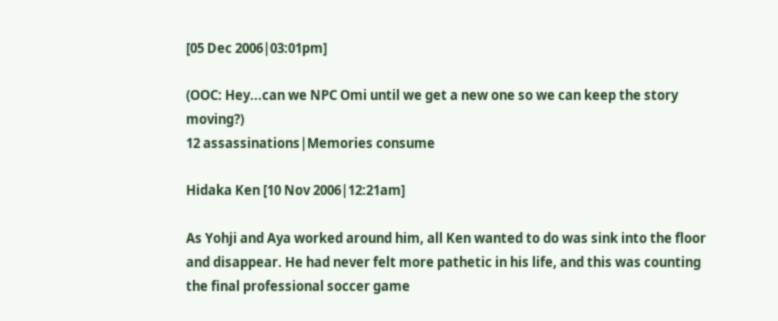[05 Dec 2006|03:01pm]

(OOC: Hey...can we NPC Omi until we get a new one so we can keep the story moving?)
12 assassinations|Memories consume

Hidaka Ken [10 Nov 2006|12:21am]

As Yohji and Aya worked around him, all Ken wanted to do was sink into the floor and disappear. He had never felt more pathetic in his life, and this was counting the final professional soccer game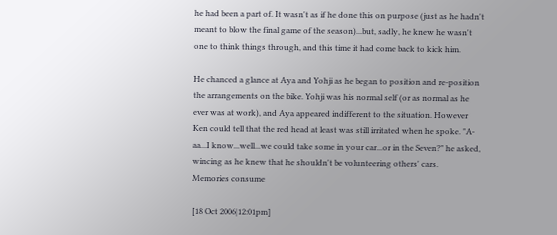he had been a part of. It wasn't as if he done this on purpose (just as he hadn't meant to blow the final game of the season)...but, sadly, he knew he wasn't one to think things through, and this time it had come back to kick him.

He chanced a glance at Aya and Yohji as he began to position and re-position the arrangements on the bike. Yohji was his normal self (or as normal as he ever was at work), and Aya appeared indifferent to the situation. However Ken could tell that the red head at least was still irritated when he spoke. "A-aa...I know...well...we could take some in your car...or in the Seven?" he asked, wincing as he knew that he shouldn't be volunteering others' cars.
Memories consume

[18 Oct 2006|12:01pm]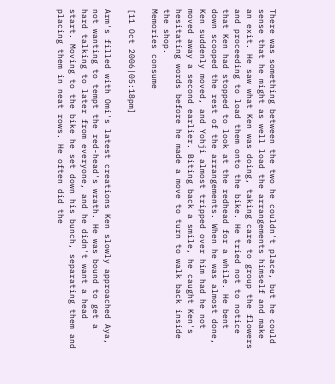There was something between the two he couldn't place, but he could sense that he might as well load the arrangements himself and make an exit. He saw what Ken was doing, taking care to group the flowers and proceeding to load them onto the bike. He tried not to notice that Ken had stopped to look at the redhead for a while. He bent down scooped the rest of the arrangements. When he was almost done, Ken suddenly moved, and Yohji almost tripped over him had he not moved away a second earlier. Biting back a smile, he caught Ken's hesitating words before he made a move to turn to walk back inside the shop.
Memories consume

[11 Oct 2006|05:18pm]

Arm's filled with Omi's latest creations Ken slowly approached Aya, not wanting to tempt the red-head's wrath. He was bound to get a hard talking to later from everyone, and he didn't want a head start. Moving to the bike he set down his bunch, separating them and placing them in neat rows. He often did the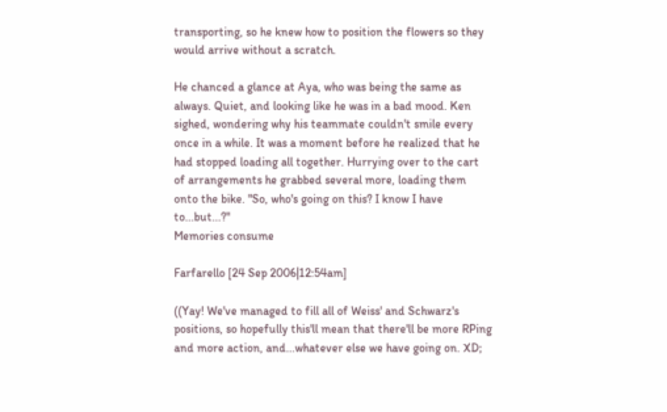transporting, so he knew how to position the flowers so they would arrive without a scratch.

He chanced a glance at Aya, who was being the same as always. Quiet, and looking like he was in a bad mood. Ken sighed, wondering why his teammate couldn't smile every once in a while. It was a moment before he realized that he had stopped loading all together. Hurrying over to the cart of arrangements he grabbed several more, loading them onto the bike. "So, who's going on this? I know I have to...but...?"
Memories consume

Farfarello [24 Sep 2006|12:54am]

((Yay! We've managed to fill all of Weiss' and Schwarz's positions, so hopefully this'll mean that there'll be more RPing and more action, and...whatever else we have going on. XD;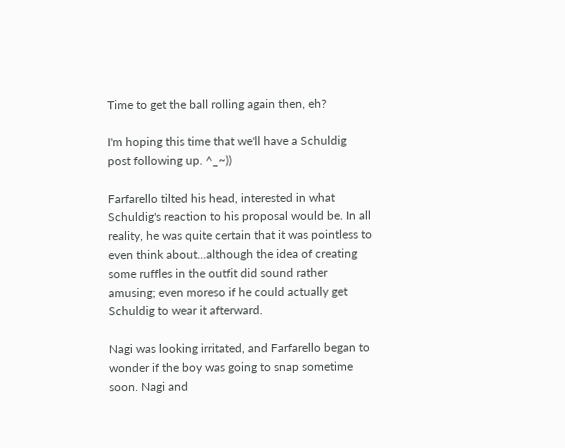Time to get the ball rolling again then, eh?

I'm hoping this time that we'll have a Schuldig post following up. ^_~))

Farfarello tilted his head, interested in what Schuldig's reaction to his proposal would be. In all reality, he was quite certain that it was pointless to even think about...although the idea of creating some ruffles in the outfit did sound rather amusing; even moreso if he could actually get Schuldig to wear it afterward.

Nagi was looking irritated, and Farfarello began to wonder if the boy was going to snap sometime soon. Nagi and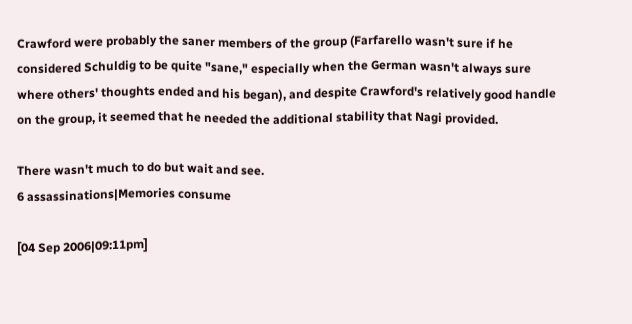Crawford were probably the saner members of the group (Farfarello wasn't sure if he considered Schuldig to be quite "sane," especially when the German wasn't always sure where others' thoughts ended and his began), and despite Crawford's relatively good handle on the group, it seemed that he needed the additional stability that Nagi provided.

There wasn't much to do but wait and see.
6 assassinations|Memories consume

[04 Sep 2006|09:11pm]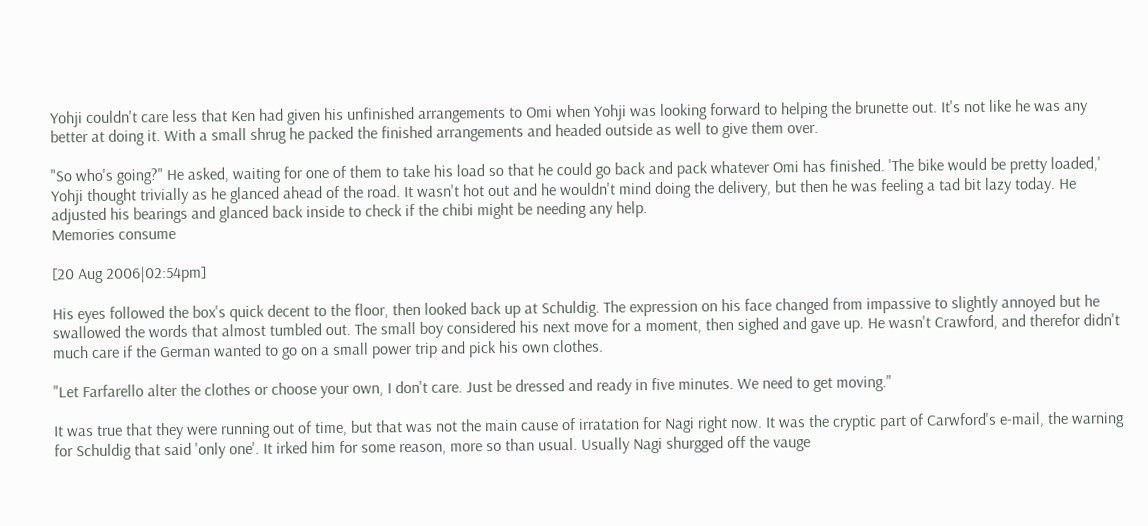Yohji couldn't care less that Ken had given his unfinished arrangements to Omi when Yohji was looking forward to helping the brunette out. It's not like he was any better at doing it. With a small shrug he packed the finished arrangements and headed outside as well to give them over.

"So who's going?" He asked, waiting for one of them to take his load so that he could go back and pack whatever Omi has finished. 'The bike would be pretty loaded,' Yohji thought trivially as he glanced ahead of the road. It wasn't hot out and he wouldn't mind doing the delivery, but then he was feeling a tad bit lazy today. He adjusted his bearings and glanced back inside to check if the chibi might be needing any help.
Memories consume

[20 Aug 2006|02:54pm]

His eyes followed the box's quick decent to the floor, then looked back up at Schuldig. The expression on his face changed from impassive to slightly annoyed but he swallowed the words that almost tumbled out. The small boy considered his next move for a moment, then sighed and gave up. He wasn't Crawford, and therefor didn't much care if the German wanted to go on a small power trip and pick his own clothes.

"Let Farfarello alter the clothes or choose your own, I don't care. Just be dressed and ready in five minutes. We need to get moving."

It was true that they were running out of time, but that was not the main cause of irratation for Nagi right now. It was the cryptic part of Carwford's e-mail, the warning for Schuldig that said 'only one'. It irked him for some reason, more so than usual. Usually Nagi shurgged off the vauge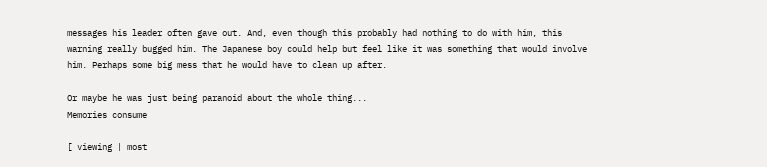messages his leader often gave out. And, even though this probably had nothing to do with him, this warning really bugged him. The Japanese boy could help but feel like it was something that would involve him. Perhaps some big mess that he would have to clean up after.

Or maybe he was just being paranoid about the whole thing...
Memories consume

[ viewing | most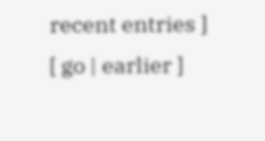recent entries ]
[ go | earlier ]